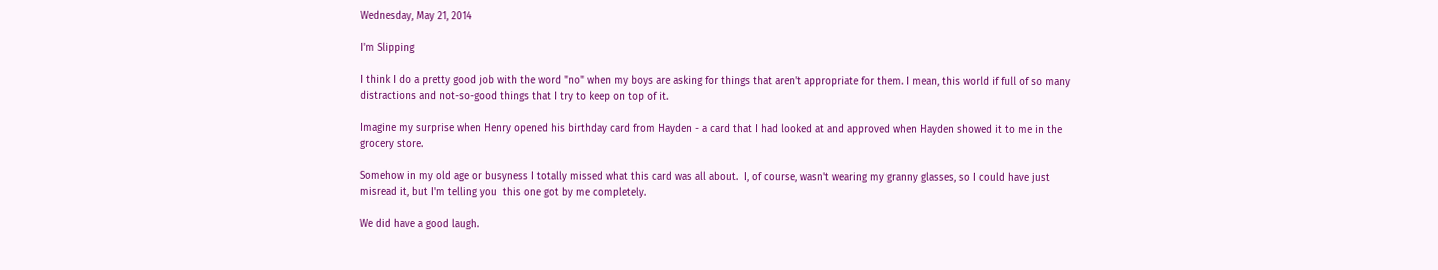Wednesday, May 21, 2014

I'm Slipping

I think I do a pretty good job with the word "no" when my boys are asking for things that aren't appropriate for them. I mean, this world if full of so many distractions and not-so-good things that I try to keep on top of it.

Imagine my surprise when Henry opened his birthday card from Hayden - a card that I had looked at and approved when Hayden showed it to me in the grocery store.

Somehow in my old age or busyness I totally missed what this card was all about.  I, of course, wasn't wearing my granny glasses, so I could have just misread it, but I'm telling you  this one got by me completely.

We did have a good laugh.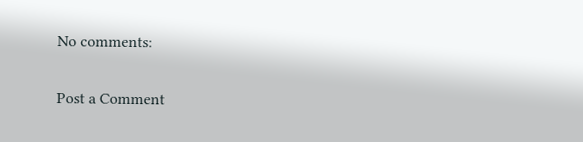No comments:

Post a Comment